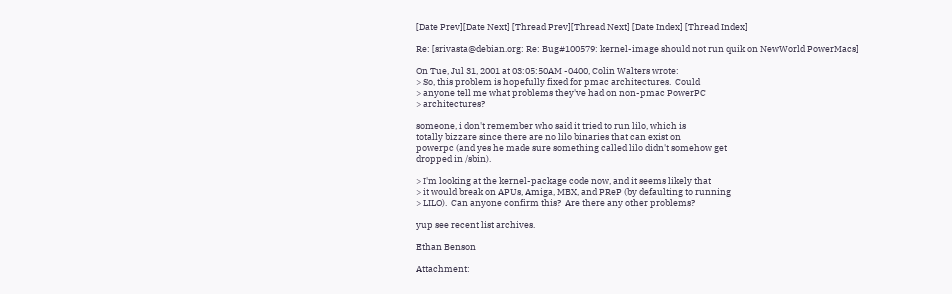[Date Prev][Date Next] [Thread Prev][Thread Next] [Date Index] [Thread Index]

Re: [srivasta@debian.org: Re: Bug#100579: kernel-image should not run quik on NewWorld PowerMacs]

On Tue, Jul 31, 2001 at 03:05:50AM -0400, Colin Walters wrote:
> So, this problem is hopefully fixed for pmac architectures.  Could
> anyone tell me what problems they've had on non-pmac PowerPC
> architectures?

someone, i don't remember who said it tried to run lilo, which is
totally bizzare since there are no lilo binaries that can exist on
powerpc (and yes he made sure something called lilo didn't somehow get
dropped in /sbin).

> I'm looking at the kernel-package code now, and it seems likely that
> it would break on APUs, Amiga, MBX, and PReP (by defaulting to running
> LILO).  Can anyone confirm this?  Are there any other problems?

yup see recent list archives.

Ethan Benson

Attachment: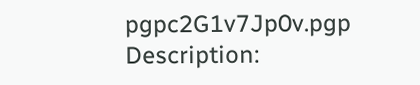pgpc2G1v7Jp0v.pgp
Description: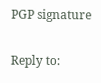PGP signature

Reply to: